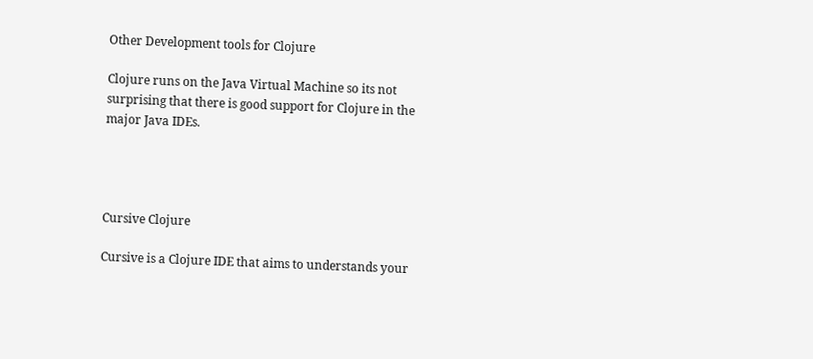Other Development tools for Clojure

Clojure runs on the Java Virtual Machine so its not surprising that there is good support for Clojure in the major Java IDEs.




Cursive Clojure

Cursive is a Clojure IDE that aims to understands your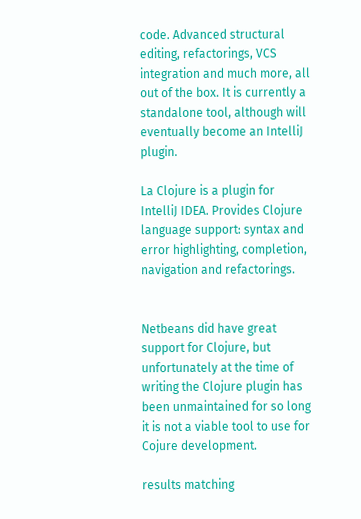code. Advanced structural editing, refactorings, VCS integration and much more, all out of the box. It is currently a standalone tool, although will eventually become an IntelliJ plugin.

La Clojure is a plugin for IntelliJ IDEA. Provides Clojure language support: syntax and error highlighting, completion, navigation and refactorings.


Netbeans did have great support for Clojure, but unfortunately at the time of writing the Clojure plugin has been unmaintained for so long it is not a viable tool to use for Cojure development.

results matching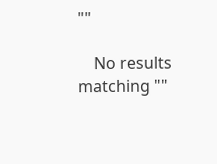""

    No results matching ""